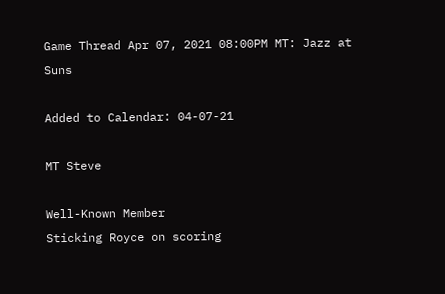Game Thread Apr 07, 2021 08:00PM MT: Jazz at Suns

Added to Calendar: 04-07-21

MT Steve

Well-Known Member
Sticking Royce on scoring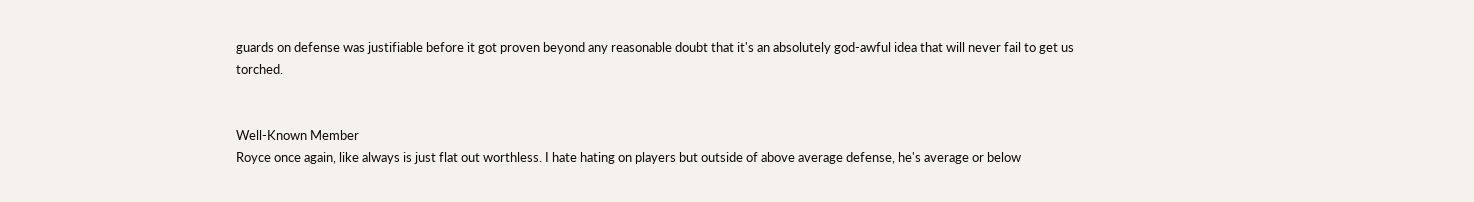guards on defense was justifiable before it got proven beyond any reasonable doubt that it's an absolutely god-awful idea that will never fail to get us torched.


Well-Known Member
Royce once again, like always is just flat out worthless. I hate hating on players but outside of above average defense, he's average or below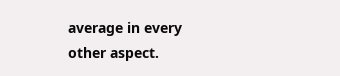average in every other aspect.